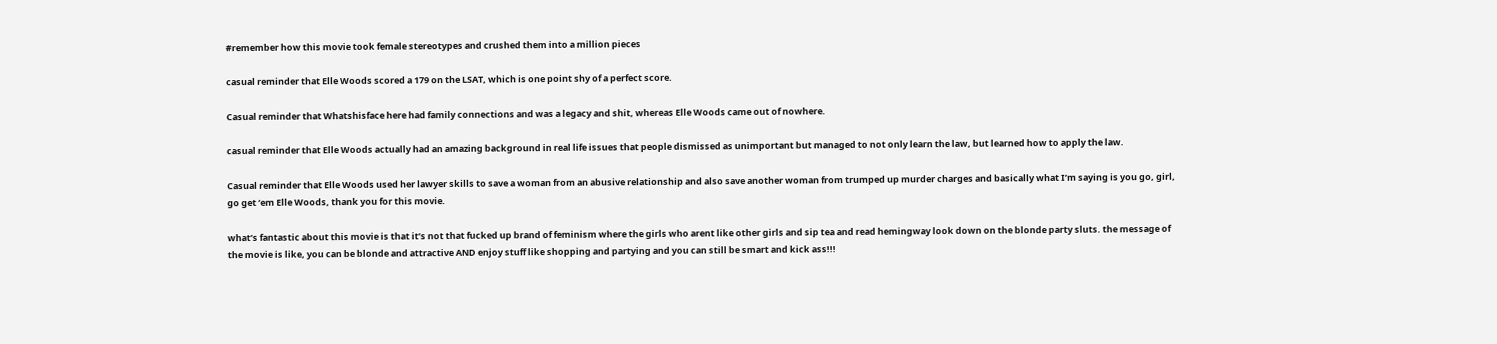#remember how this movie took female stereotypes and crushed them into a million pieces

casual reminder that Elle Woods scored a 179 on the LSAT, which is one point shy of a perfect score.

Casual reminder that Whatshisface here had family connections and was a legacy and shit, whereas Elle Woods came out of nowhere.

casual reminder that Elle Woods actually had an amazing background in real life issues that people dismissed as unimportant but managed to not only learn the law, but learned how to apply the law.

Casual reminder that Elle Woods used her lawyer skills to save a woman from an abusive relationship and also save another woman from trumped up murder charges and basically what I’m saying is you go, girl, go get ‘em Elle Woods, thank you for this movie.

what’s fantastic about this movie is that it’s not that fucked up brand of feminism where the girls who arent like other girls and sip tea and read hemingway look down on the blonde party sluts. the message of the movie is like, you can be blonde and attractive AND enjoy stuff like shopping and partying and you can still be smart and kick ass!!!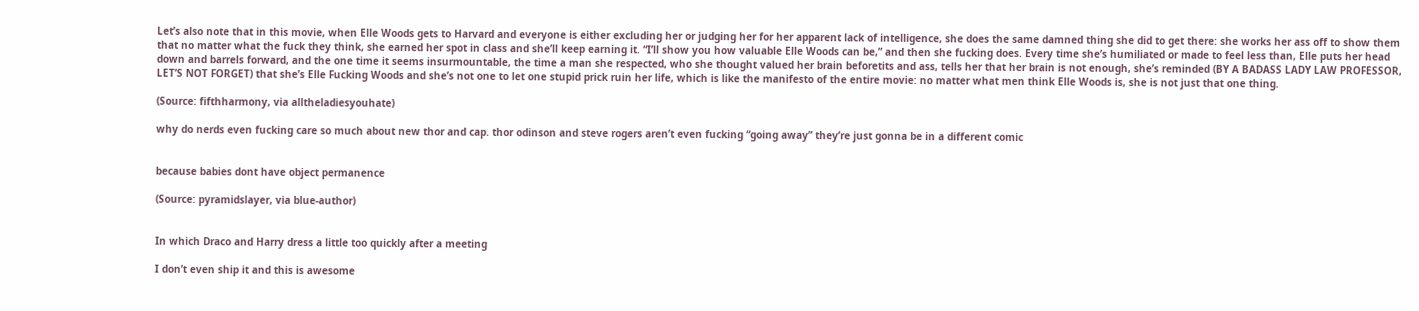Let’s also note that in this movie, when Elle Woods gets to Harvard and everyone is either excluding her or judging her for her apparent lack of intelligence, she does the same damned thing she did to get there: she works her ass off to show them that no matter what the fuck they think, she earned her spot in class and she’ll keep earning it. “I’ll show you how valuable Elle Woods can be,” and then she fucking does. Every time she’s humiliated or made to feel less than, Elle puts her head down and barrels forward, and the one time it seems insurmountable, the time a man she respected, who she thought valued her brain beforetits and ass, tells her that her brain is not enough, she’s reminded (BY A BADASS LADY LAW PROFESSOR, LET’S NOT FORGET) that she’s Elle Fucking Woods and she’s not one to let one stupid prick ruin her life, which is like the manifesto of the entire movie: no matter what men think Elle Woods is, she is not just that one thing.

(Source: fifthharmony, via alltheladiesyouhate)

why do nerds even fucking care so much about new thor and cap. thor odinson and steve rogers aren’t even fucking “going away” they’re just gonna be in a different comic


because babies dont have object permanence

(Source: pyramidslayer, via blue-author)


In which Draco and Harry dress a little too quickly after a meeting

I don’t even ship it and this is awesome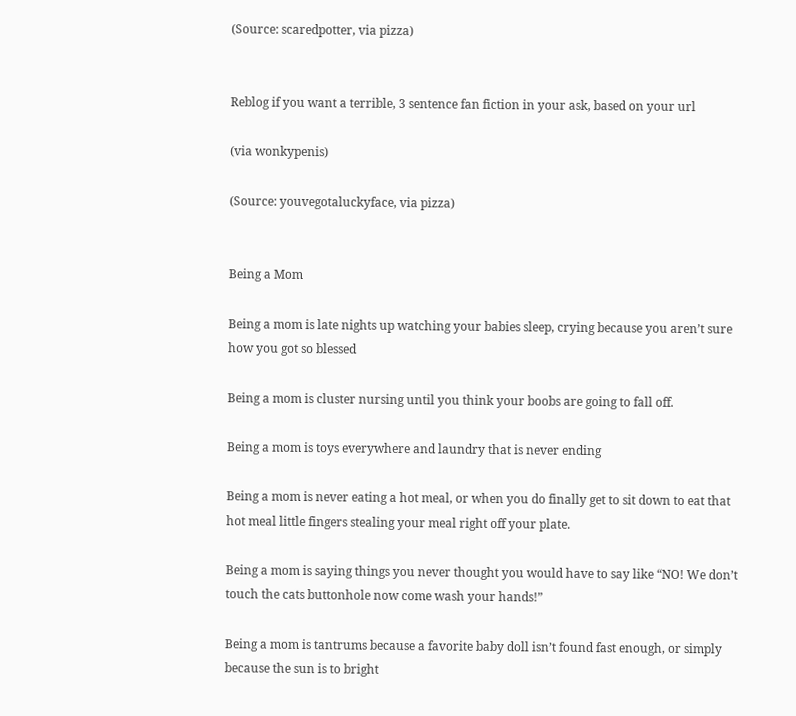(Source: scaredpotter, via pizza)


Reblog if you want a terrible, 3 sentence fan fiction in your ask, based on your url

(via wonkypenis)

(Source: youvegotaluckyface, via pizza)


Being a Mom

Being a mom is late nights up watching your babies sleep, crying because you aren’t sure how you got so blessed

Being a mom is cluster nursing until you think your boobs are going to fall off.

Being a mom is toys everywhere and laundry that is never ending

Being a mom is never eating a hot meal, or when you do finally get to sit down to eat that hot meal little fingers stealing your meal right off your plate.

Being a mom is saying things you never thought you would have to say like “NO! We don’t touch the cats buttonhole now come wash your hands!”

Being a mom is tantrums because a favorite baby doll isn’t found fast enough, or simply because the sun is to bright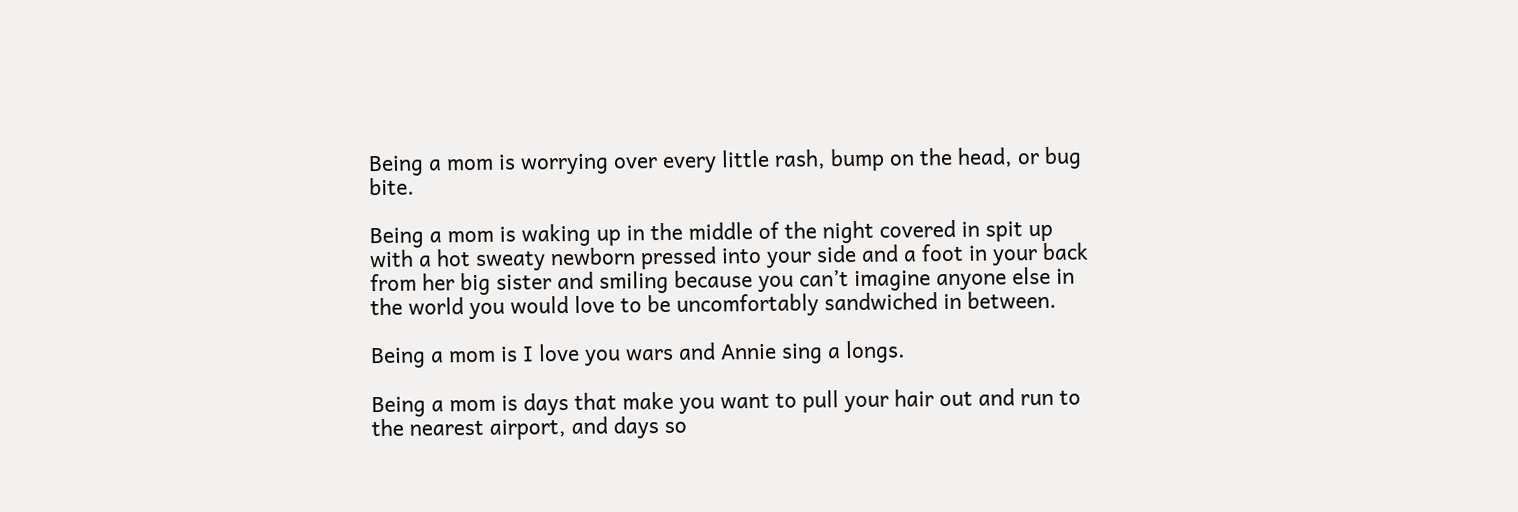Being a mom is worrying over every little rash, bump on the head, or bug bite.

Being a mom is waking up in the middle of the night covered in spit up with a hot sweaty newborn pressed into your side and a foot in your back from her big sister and smiling because you can’t imagine anyone else in the world you would love to be uncomfortably sandwiched in between.

Being a mom is I love you wars and Annie sing a longs.

Being a mom is days that make you want to pull your hair out and run to the nearest airport, and days so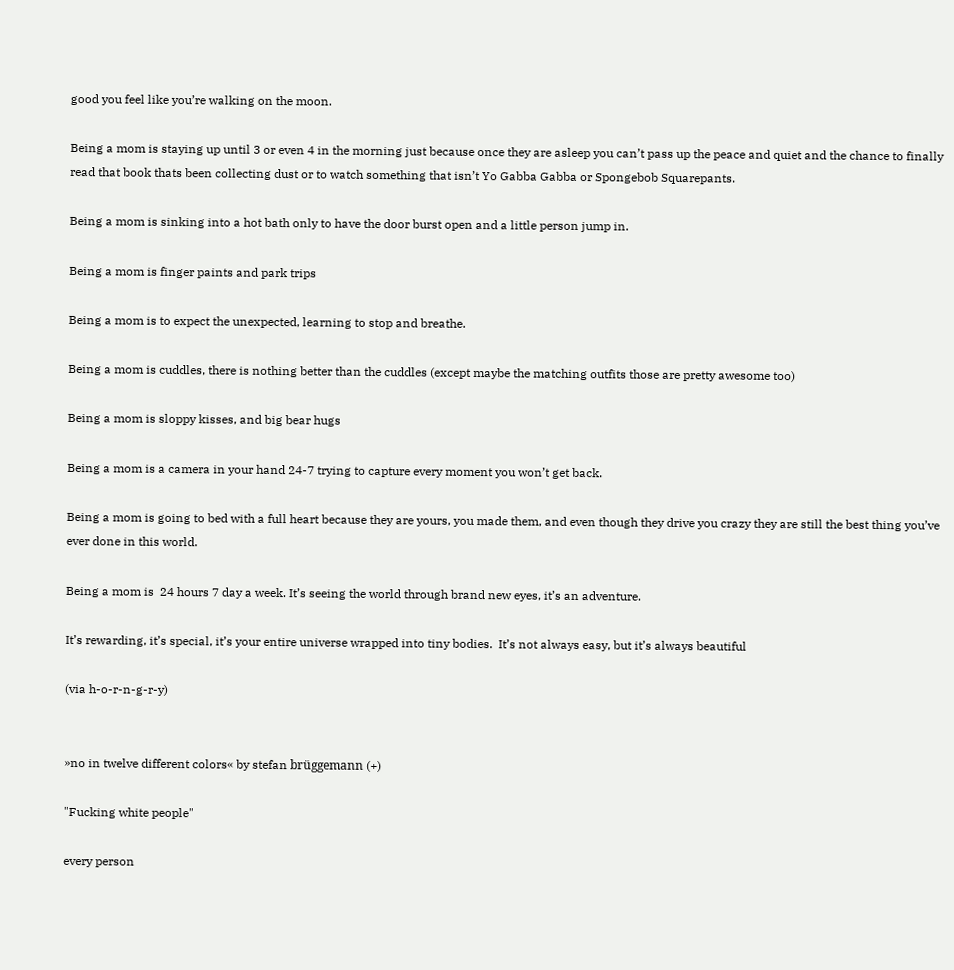good you feel like you’re walking on the moon.

Being a mom is staying up until 3 or even 4 in the morning just because once they are asleep you can’t pass up the peace and quiet and the chance to finally read that book thats been collecting dust or to watch something that isn’t Yo Gabba Gabba or Spongebob Squarepants.

Being a mom is sinking into a hot bath only to have the door burst open and a little person jump in.

Being a mom is finger paints and park trips

Being a mom is to expect the unexpected, learning to stop and breathe.

Being a mom is cuddles, there is nothing better than the cuddles (except maybe the matching outfits those are pretty awesome too)

Being a mom is sloppy kisses, and big bear hugs

Being a mom is a camera in your hand 24-7 trying to capture every moment you won’t get back.

Being a mom is going to bed with a full heart because they are yours, you made them, and even though they drive you crazy they are still the best thing you’ve ever done in this world.

Being a mom is  24 hours 7 day a week. It’s seeing the world through brand new eyes, it’s an adventure.

It’s rewarding, it’s special, it’s your entire universe wrapped into tiny bodies.  It’s not always easy, but it’s always beautiful

(via h-o-r-n-g-r-y)


»no in twelve different colors« by stefan brüggemann (+)

"Fucking white people"

every person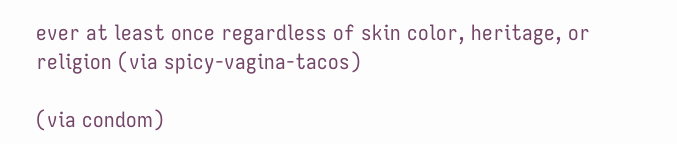ever at least once regardless of skin color, heritage, or religion (via spicy-vagina-tacos)

(via condom)